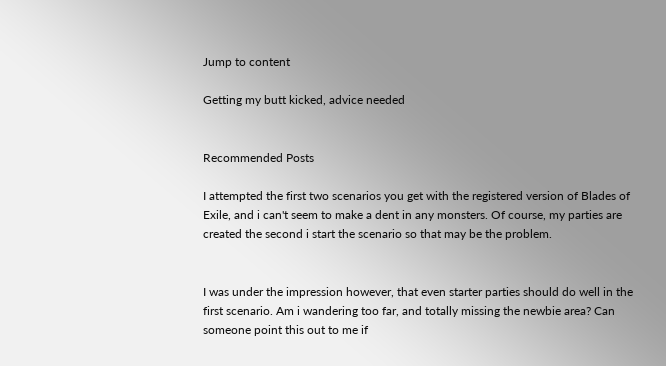Jump to content

Getting my butt kicked, advice needed


Recommended Posts

I attempted the first two scenarios you get with the registered version of Blades of Exile, and i can't seem to make a dent in any monsters. Of course, my parties are created the second i start the scenario so that may be the problem.


I was under the impression however, that even starter parties should do well in the first scenario. Am i wandering too far, and totally missing the newbie area? Can someone point this out to me if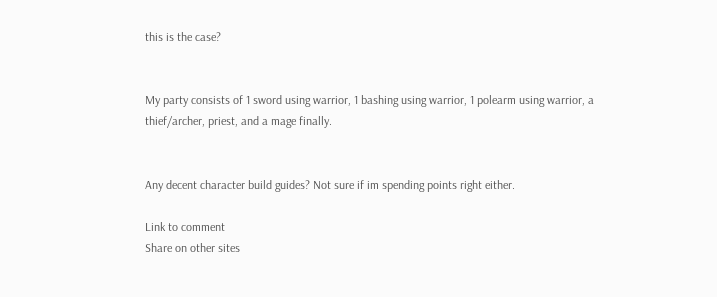this is the case?


My party consists of 1 sword using warrior, 1 bashing using warrior, 1 polearm using warrior, a thief/archer, priest, and a mage finally.


Any decent character build guides? Not sure if im spending points right either.

Link to comment
Share on other sites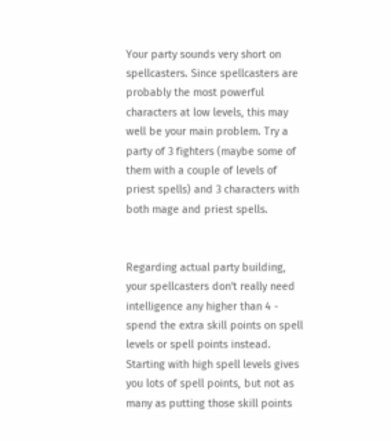Your party sounds very short on spellcasters. Since spellcasters are probably the most powerful characters at low levels, this may well be your main problem. Try a party of 3 fighters (maybe some of them with a couple of levels of priest spells) and 3 characters with both mage and priest spells.


Regarding actual party building, your spellcasters don't really need intelligence any higher than 4 - spend the extra skill points on spell levels or spell points instead. Starting with high spell levels gives you lots of spell points, but not as many as putting those skill points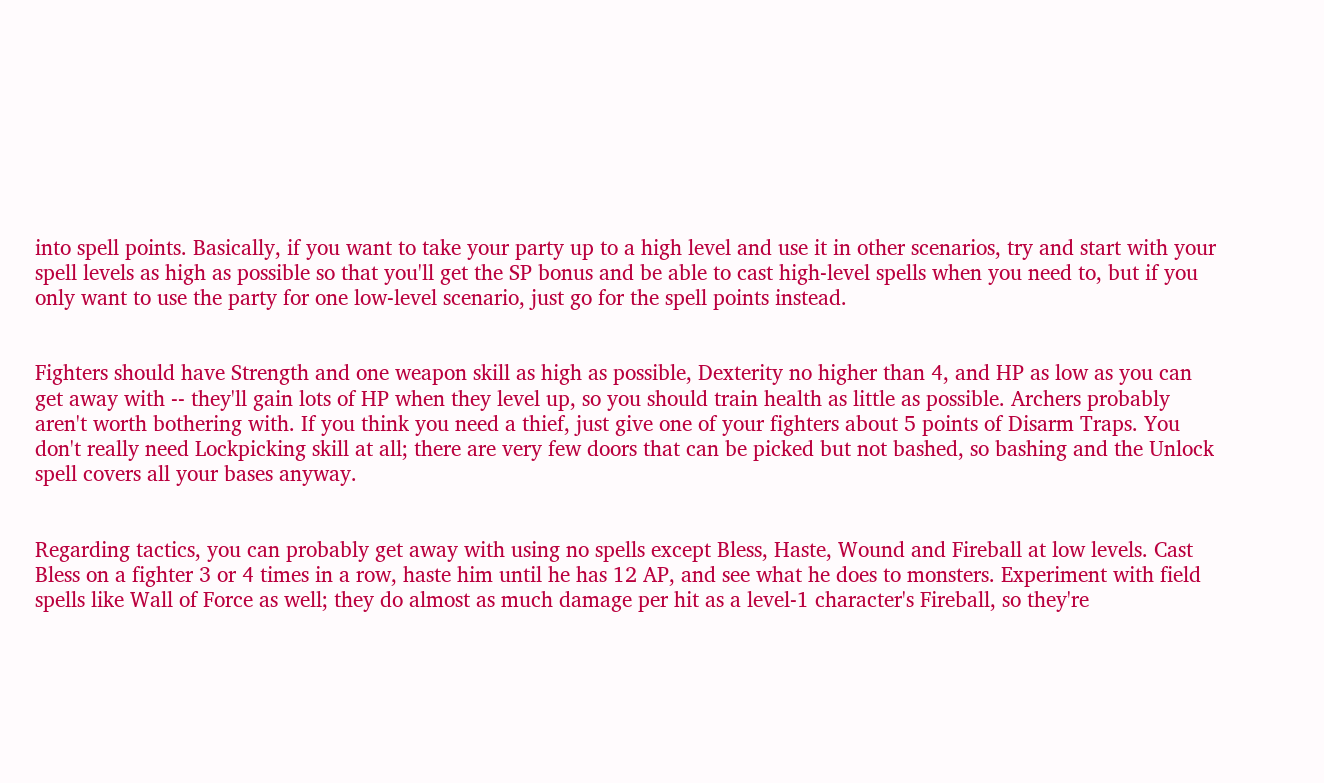into spell points. Basically, if you want to take your party up to a high level and use it in other scenarios, try and start with your spell levels as high as possible so that you'll get the SP bonus and be able to cast high-level spells when you need to, but if you only want to use the party for one low-level scenario, just go for the spell points instead.


Fighters should have Strength and one weapon skill as high as possible, Dexterity no higher than 4, and HP as low as you can get away with -- they'll gain lots of HP when they level up, so you should train health as little as possible. Archers probably aren't worth bothering with. If you think you need a thief, just give one of your fighters about 5 points of Disarm Traps. You don't really need Lockpicking skill at all; there are very few doors that can be picked but not bashed, so bashing and the Unlock spell covers all your bases anyway.


Regarding tactics, you can probably get away with using no spells except Bless, Haste, Wound and Fireball at low levels. Cast Bless on a fighter 3 or 4 times in a row, haste him until he has 12 AP, and see what he does to monsters. Experiment with field spells like Wall of Force as well; they do almost as much damage per hit as a level-1 character's Fireball, so they're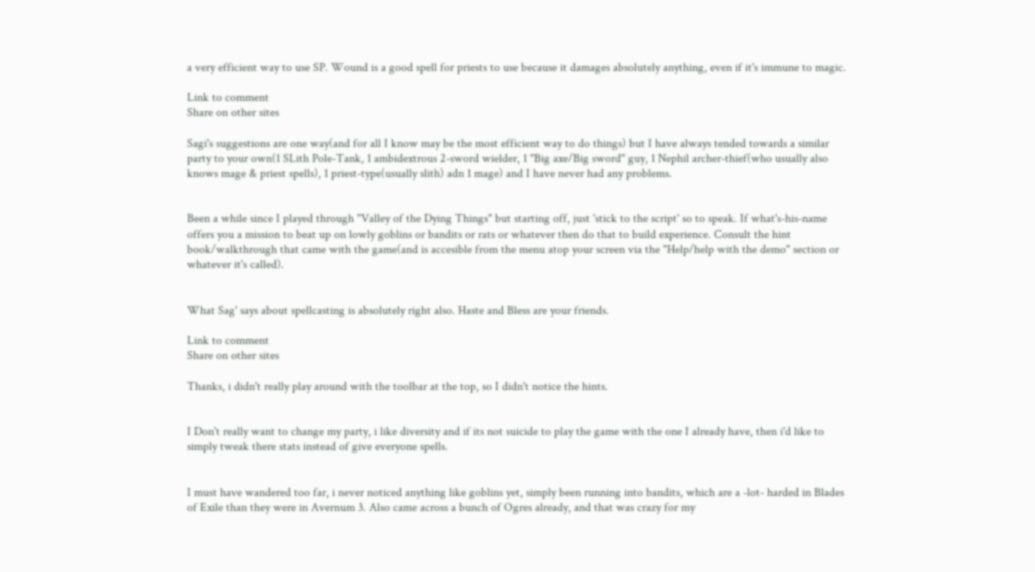a very efficient way to use SP. Wound is a good spell for priests to use because it damages absolutely anything, even if it's immune to magic.

Link to comment
Share on other sites

Sagi's suggestions are one way(and for all I know may be the most efficient way to do things) but I have always tended towards a similar party to your own(1 SLith Pole-Tank, 1 ambidextrous 2-sword wielder, 1 "Big axe/Big sword" guy, 1 Nephil archer-thief(who usually also knows mage & priest spells), 1 priest-type(usually slith) adn 1 mage) and I have never had any problems.


Been a while since I played through "Valley of the Dying Things" but starting off, just 'stick to the script' so to speak. If what's-his-name offers you a mission to beat up on lowly goblins or bandits or rats or whatever then do that to build experience. Consult the hint book/walkthrough that came with the game(and is accesible from the menu atop your screen via the "Help/help with the demo" section or whatever it's called).


What Sag' says about spellcasting is absolutely right also. Haste and Bless are your friends.

Link to comment
Share on other sites

Thanks, i didn't really play around with the toolbar at the top, so I didn't notice the hints.


I Don't really want to change my party, i like diversity and if its not suicide to play the game with the one I already have, then i'd like to simply tweak there stats instead of give everyone spells.


I must have wandered too far, i never noticed anything like goblins yet, simply been running into bandits, which are a -lot- harded in Blades of Exile than they were in Avernum 3. Also came across a bunch of Ogres already, and that was crazy for my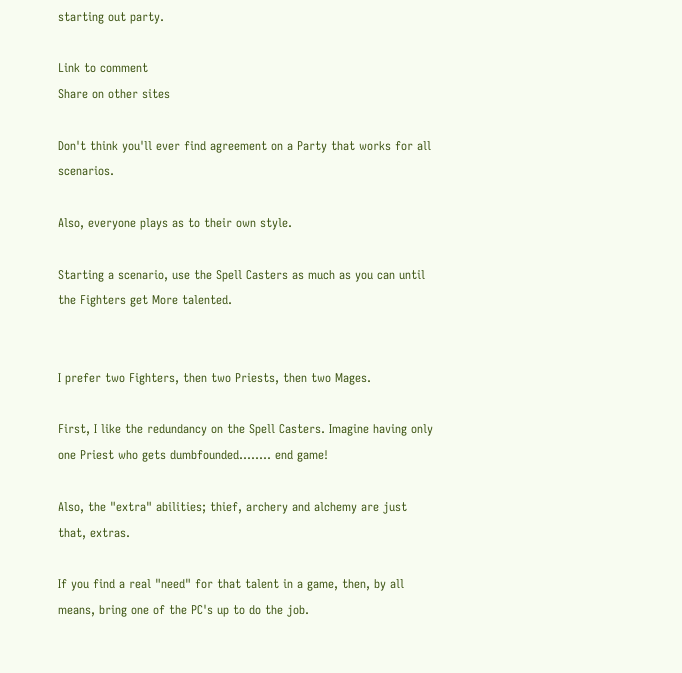starting out party.

Link to comment
Share on other sites

Don't think you'll ever find agreement on a Party that works for all scenarios.

Also, everyone plays as to their own style.

Starting a scenario, use the Spell Casters as much as you can until the Fighters get More talented.


I prefer two Fighters, then two Priests, then two Mages.

First, I like the redundancy on the Spell Casters. Imagine having only one Priest who gets dumbfounded........ end game!

Also, the "extra" abilities; thief, archery and alchemy are just that, extras.

If you find a real "need" for that talent in a game, then, by all means, bring one of the PC's up to do the job.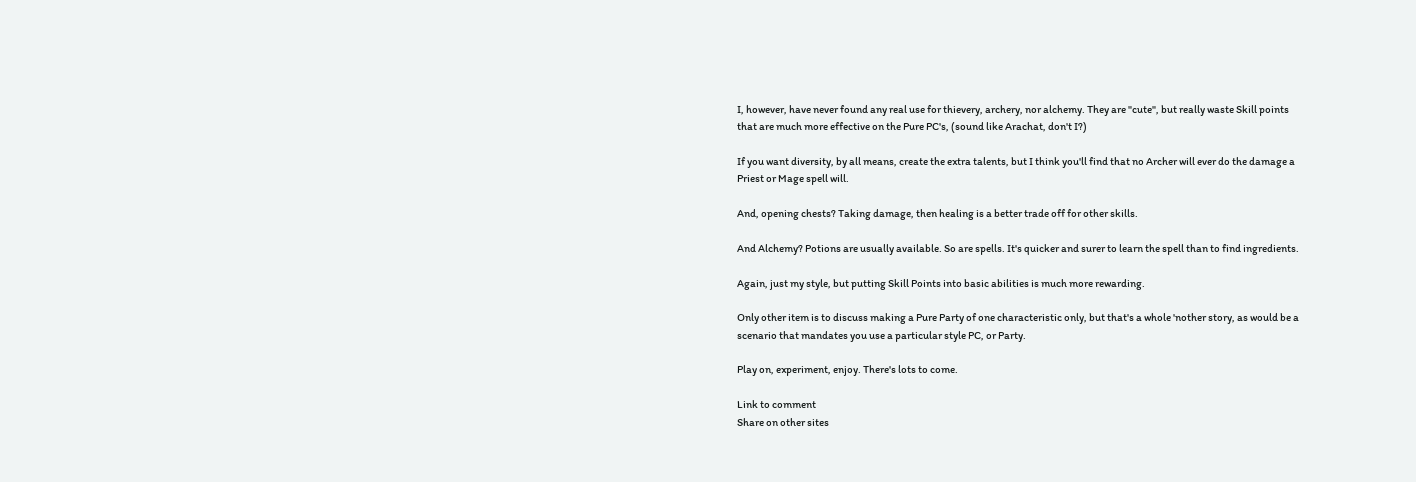I, however, have never found any real use for thievery, archery, nor alchemy. They are "cute", but really waste Skill points that are much more effective on the Pure PC's, (sound like Arachat, don't I?)

If you want diversity, by all means, create the extra talents, but I think you'll find that no Archer will ever do the damage a Priest or Mage spell will.

And, opening chests? Taking damage, then healing is a better trade off for other skills.

And Alchemy? Potions are usually available. So are spells. It's quicker and surer to learn the spell than to find ingredients.

Again, just my style, but putting Skill Points into basic abilities is much more rewarding.

Only other item is to discuss making a Pure Party of one characteristic only, but that's a whole 'nother story, as would be a scenario that mandates you use a particular style PC, or Party.

Play on, experiment, enjoy. There's lots to come.

Link to comment
Share on other sites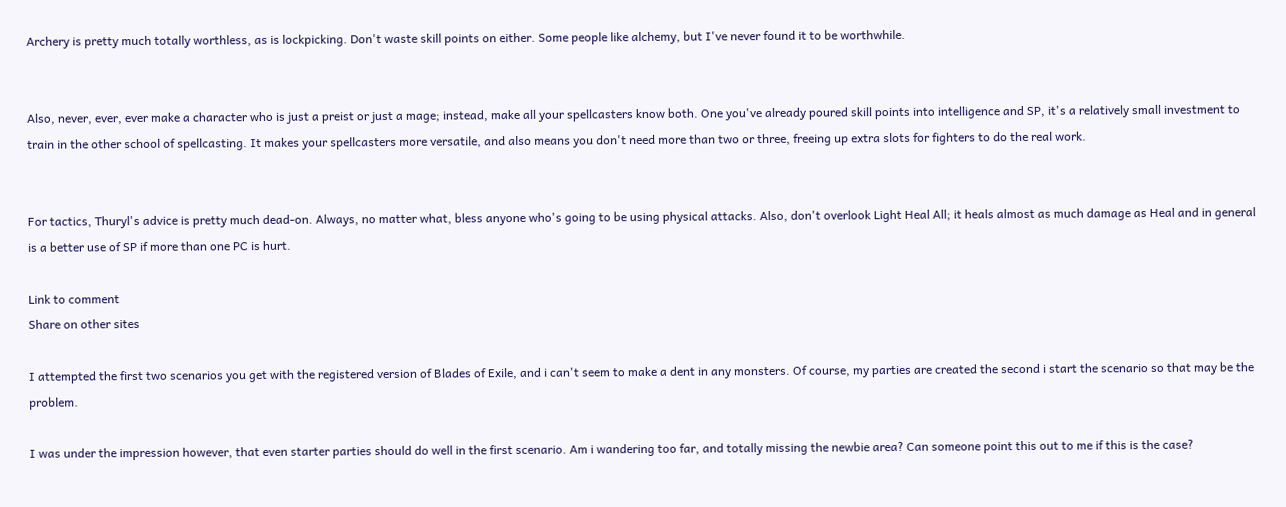Archery is pretty much totally worthless, as is lockpicking. Don't waste skill points on either. Some people like alchemy, but I've never found it to be worthwhile.


Also, never, ever, ever make a character who is just a preist or just a mage; instead, make all your spellcasters know both. One you've already poured skill points into intelligence and SP, it's a relatively small investment to train in the other school of spellcasting. It makes your spellcasters more versatile, and also means you don't need more than two or three, freeing up extra slots for fighters to do the real work.


For tactics, Thuryl's advice is pretty much dead-on. Always, no matter what, bless anyone who's going to be using physical attacks. Also, don't overlook Light Heal All; it heals almost as much damage as Heal and in general is a better use of SP if more than one PC is hurt.

Link to comment
Share on other sites

I attempted the first two scenarios you get with the registered version of Blades of Exile, and i can't seem to make a dent in any monsters. Of course, my parties are created the second i start the scenario so that may be the problem.

I was under the impression however, that even starter parties should do well in the first scenario. Am i wandering too far, and totally missing the newbie area? Can someone point this out to me if this is the case?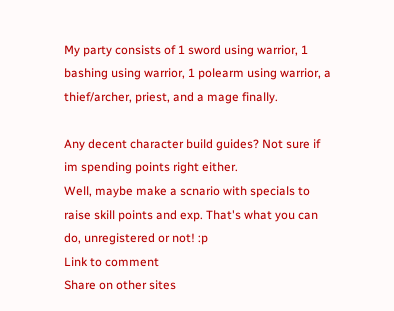My party consists of 1 sword using warrior, 1 bashing using warrior, 1 polearm using warrior, a thief/archer, priest, and a mage finally.

Any decent character build guides? Not sure if im spending points right either.
Well, maybe make a scnario with specials to raise skill points and exp. That's what you can do, unregistered or not! :p
Link to comment
Share on other sites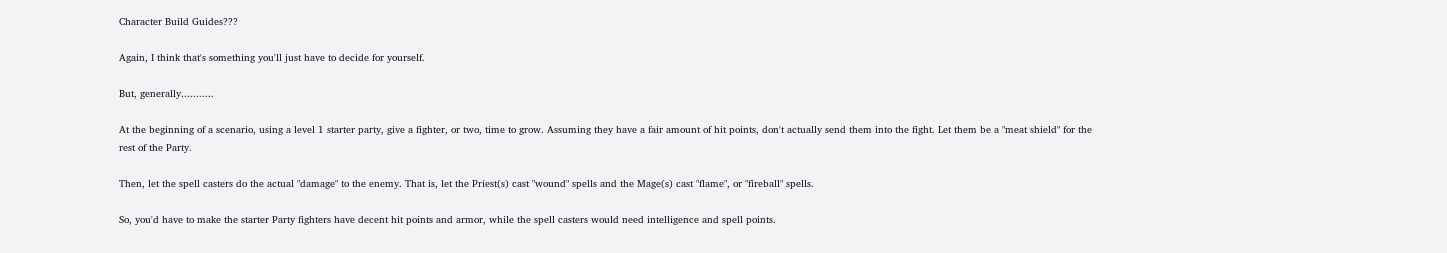Character Build Guides???

Again, I think that's something you'll just have to decide for yourself.

But, generally...........

At the beginning of a scenario, using a level 1 starter party, give a fighter, or two, time to grow. Assuming they have a fair amount of hit points, don't actually send them into the fight. Let them be a "meat shield" for the rest of the Party.

Then, let the spell casters do the actual "damage" to the enemy. That is, let the Priest(s) cast "wound" spells and the Mage(s) cast "flame", or "fireball" spells.

So, you'd have to make the starter Party fighters have decent hit points and armor, while the spell casters would need intelligence and spell points.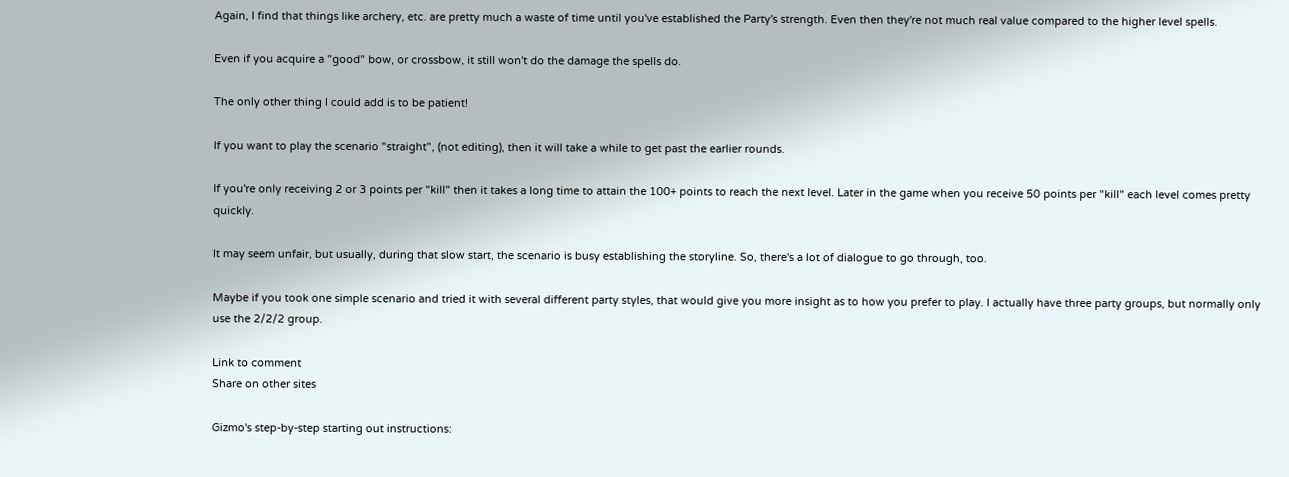Again, I find that things like archery, etc. are pretty much a waste of time until you've established the Party's strength. Even then they're not much real value compared to the higher level spells.

Even if you acquire a "good" bow, or crossbow, it still won't do the damage the spells do.

The only other thing I could add is to be patient!

If you want to play the scenario "straight", (not editing), then it will take a while to get past the earlier rounds.

If you're only receiving 2 or 3 points per "kill" then it takes a long time to attain the 100+ points to reach the next level. Later in the game when you receive 50 points per "kill" each level comes pretty quickly.

It may seem unfair, but usually, during that slow start, the scenario is busy establishing the storyline. So, there's a lot of dialogue to go through, too.

Maybe if you took one simple scenario and tried it with several different party styles, that would give you more insight as to how you prefer to play. I actually have three party groups, but normally only use the 2/2/2 group.

Link to comment
Share on other sites

Gizmo's step-by-step starting out instructions: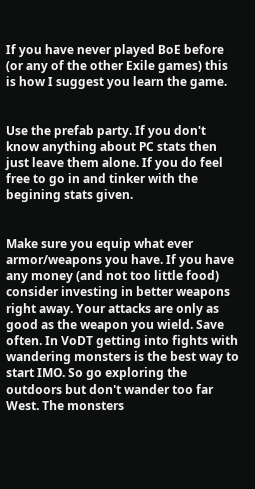If you have never played BoE before (or any of the other Exile games) this is how I suggest you learn the game.


Use the prefab party. If you don't know anything about PC stats then just leave them alone. If you do feel free to go in and tinker with the begining stats given.


Make sure you equip what ever armor/weapons you have. If you have any money (and not too little food) consider investing in better weapons right away. Your attacks are only as good as the weapon you wield. Save often. In VoDT getting into fights with wandering monsters is the best way to start IMO. So go exploring the outdoors but don't wander too far West. The monsters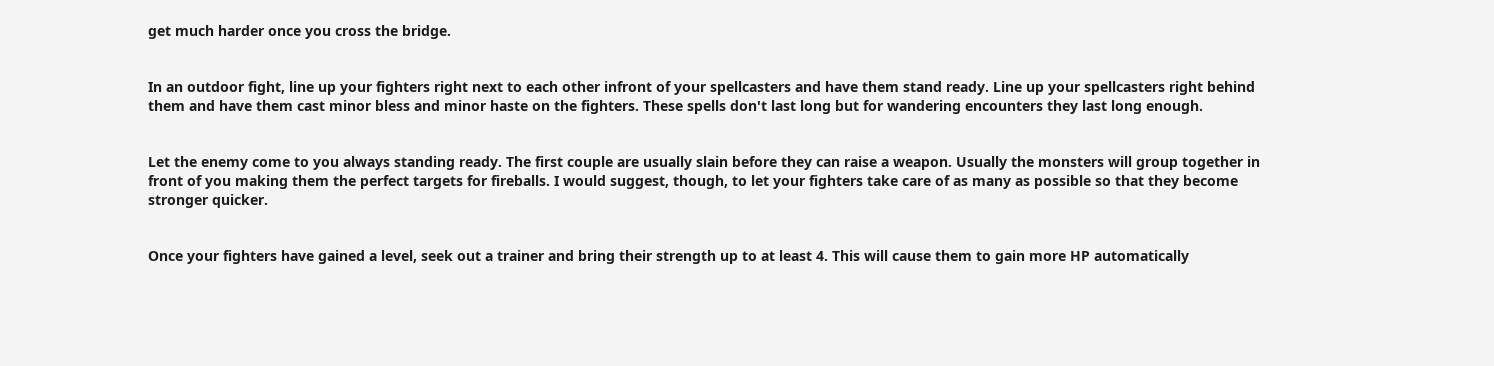get much harder once you cross the bridge.


In an outdoor fight, line up your fighters right next to each other infront of your spellcasters and have them stand ready. Line up your spellcasters right behind them and have them cast minor bless and minor haste on the fighters. These spells don't last long but for wandering encounters they last long enough.


Let the enemy come to you always standing ready. The first couple are usually slain before they can raise a weapon. Usually the monsters will group together in front of you making them the perfect targets for fireballs. I would suggest, though, to let your fighters take care of as many as possible so that they become stronger quicker.


Once your fighters have gained a level, seek out a trainer and bring their strength up to at least 4. This will cause them to gain more HP automatically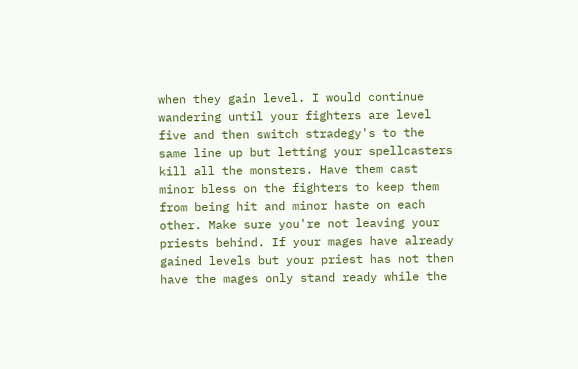when they gain level. I would continue wandering until your fighters are level five and then switch stradegy's to the same line up but letting your spellcasters kill all the monsters. Have them cast minor bless on the fighters to keep them from being hit and minor haste on each other. Make sure you're not leaving your priests behind. If your mages have already gained levels but your priest has not then have the mages only stand ready while the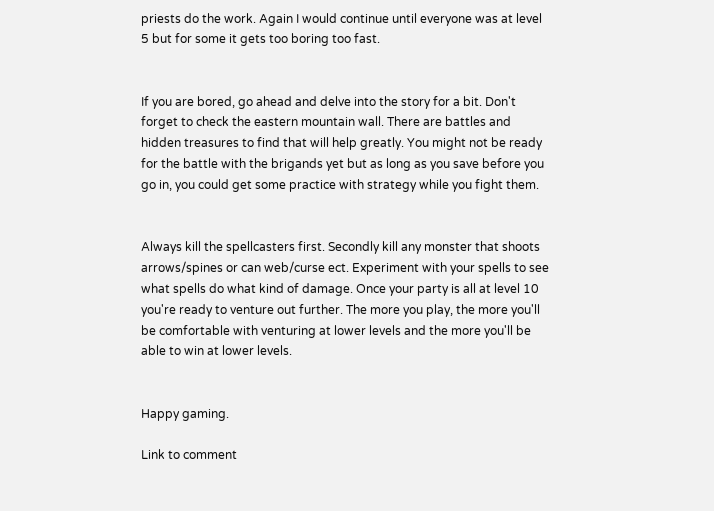priests do the work. Again I would continue until everyone was at level 5 but for some it gets too boring too fast.


If you are bored, go ahead and delve into the story for a bit. Don't forget to check the eastern mountain wall. There are battles and hidden treasures to find that will help greatly. You might not be ready for the battle with the brigands yet but as long as you save before you go in, you could get some practice with strategy while you fight them.


Always kill the spellcasters first. Secondly kill any monster that shoots arrows/spines or can web/curse ect. Experiment with your spells to see what spells do what kind of damage. Once your party is all at level 10 you're ready to venture out further. The more you play, the more you'll be comfortable with venturing at lower levels and the more you'll be able to win at lower levels.


Happy gaming.

Link to comment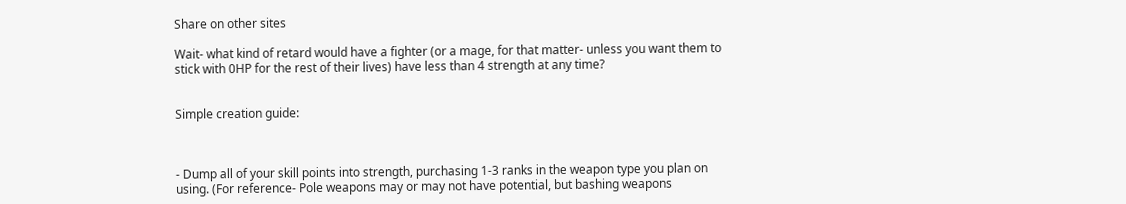Share on other sites

Wait- what kind of retard would have a fighter (or a mage, for that matter- unless you want them to stick with 0HP for the rest of their lives) have less than 4 strength at any time?


Simple creation guide:



- Dump all of your skill points into strength, purchasing 1-3 ranks in the weapon type you plan on using. (For reference- Pole weapons may or may not have potential, but bashing weapons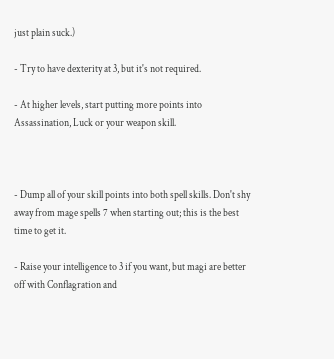just plain suck.)

- Try to have dexterity at 3, but it's not required.

- At higher levels, start putting more points into Assassination, Luck or your weapon skill.



- Dump all of your skill points into both spell skills. Don't shy away from mage spells 7 when starting out; this is the best time to get it.

- Raise your intelligence to 3 if you want, but magi are better off with Conflagration and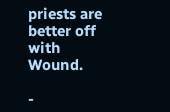priests are better off with Wound.

-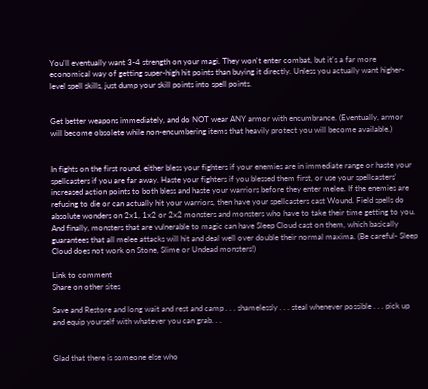You'll eventually want 3-4 strength on your magi. They won't enter combat, but it's a far more economical way of getting super-high hit points than buying it directly. Unless you actually want higher-level spell skills, just dump your skill points into spell points.


Get better weapons immediately, and do NOT wear ANY armor with encumbrance. (Eventually, armor will become obsolete while non-encumbering items that heavily protect you will become available.)


In fights on the first round, either bless your fighters if your enemies are in immediate range or haste your spellcasters if you are far away. Haste your fighters if you blessed them first, or use your spellcasters' increased action points to both bless and haste your warriors before they enter melee. If the enemies are refusing to die or can actually hit your warriors, then have your spellcasters cast Wound. Field spells do absolute wonders on 2x1, 1x2 or 2x2 monsters and monsters who have to take their time getting to you. And finally, monsters that are vulnerable to magic can have Sleep Cloud cast on them, which basically guarantees that all melee attacks will hit and deal well over double their normal maxima. (Be careful- Sleep Cloud does not work on Stone, Slime or Undead monsters!)

Link to comment
Share on other sites

Save and Restore and long wait and rest and camp . . . shamelessly . . . steal whenever possible . . . pick up and equip yourself with whatever you can grab. . .


Glad that there is someone else who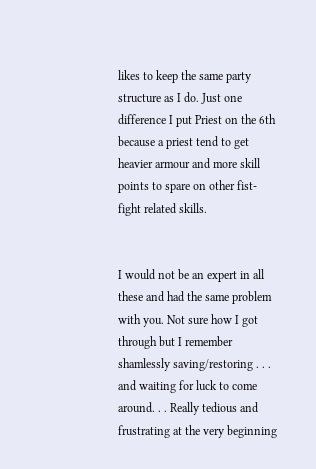likes to keep the same party structure as I do. Just one difference I put Priest on the 6th because a priest tend to get heavier armour and more skill points to spare on other fist-fight related skills.


I would not be an expert in all these and had the same problem with you. Not sure how I got through but I remember shamlessly saving/restoring . . . and waiting for luck to come around. . . Really tedious and frustrating at the very beginning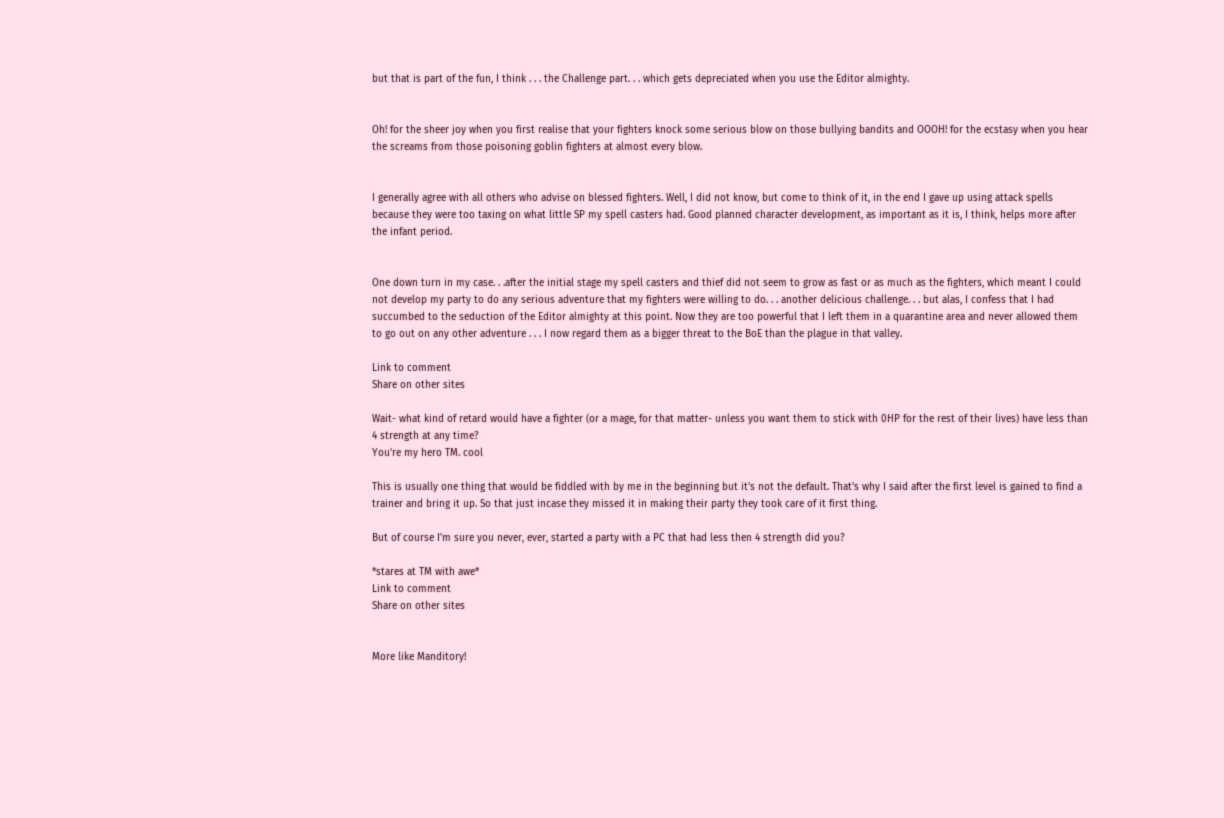but that is part of the fun, I think . . . the Challenge part. . . which gets depreciated when you use the Editor almighty.


Oh! for the sheer joy when you first realise that your fighters knock some serious blow on those bullying bandits and OOOH! for the ecstasy when you hear the screams from those poisoning goblin fighters at almost every blow.


I generally agree with all others who advise on blessed fighters. Well, I did not know, but come to think of it, in the end I gave up using attack spells because they were too taxing on what little SP my spell casters had. Good planned character development, as important as it is, I think, helps more after the infant period.


One down turn in my case. . .after the initial stage my spell casters and thief did not seem to grow as fast or as much as the fighters, which meant I could not develop my party to do any serious adventure that my fighters were willing to do. . . another delicious challenge. . . but alas, I confess that I had succumbed to the seduction of the Editor almighty at this point. Now they are too powerful that I left them in a quarantine area and never allowed them to go out on any other adventure . . . I now regard them as a bigger threat to the BoE than the plague in that valley.

Link to comment
Share on other sites

Wait- what kind of retard would have a fighter (or a mage, for that matter- unless you want them to stick with 0HP for the rest of their lives) have less than 4 strength at any time?
You're my hero TM. cool

This is usually one thing that would be fiddled with by me in the beginning but it's not the default. That's why I said after the first level is gained to find a trainer and bring it up. So that just incase they missed it in making their party they took care of it first thing.

But of course I'm sure you never, ever, started a party with a PC that had less then 4 strength did you?

*stares at TM with awe*
Link to comment
Share on other sites


More like Manditory!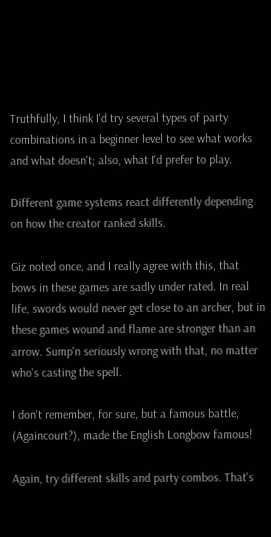Truthfully, I think I'd try several types of party combinations in a beginner level to see what works and what doesn't; also, what I'd prefer to play.

Different game systems react differently depending on how the creator ranked skills.

Giz noted once, and I really agree with this, that bows in these games are sadly under rated. In real life, swords would never get close to an archer, but in these games wound and flame are stronger than an arrow. Sump'n seriously wrong with that, no matter who's casting the spell.

I don't remember, for sure, but a famous battle, (Againcourt?), made the English Longbow famous!

Again, try different skills and party combos. That's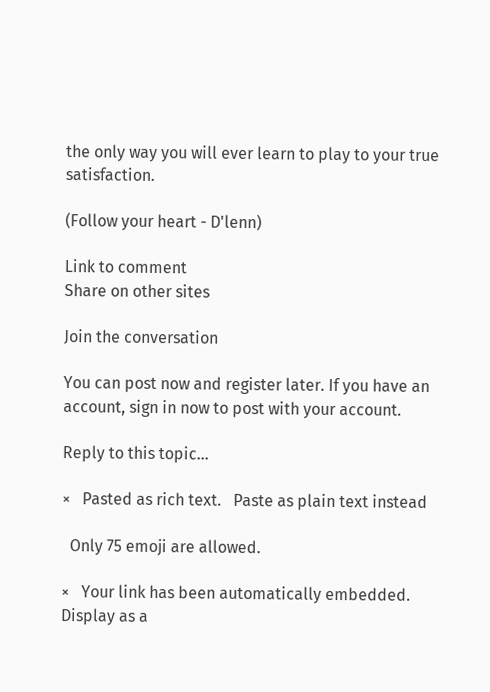the only way you will ever learn to play to your true satisfaction.

(Follow your heart - D'lenn)

Link to comment
Share on other sites

Join the conversation

You can post now and register later. If you have an account, sign in now to post with your account.

Reply to this topic...

×   Pasted as rich text.   Paste as plain text instead

  Only 75 emoji are allowed.

×   Your link has been automatically embedded.   Display as a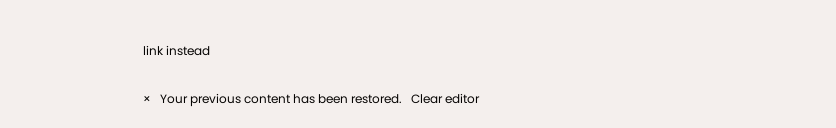link instead

×   Your previous content has been restored.   Clear editor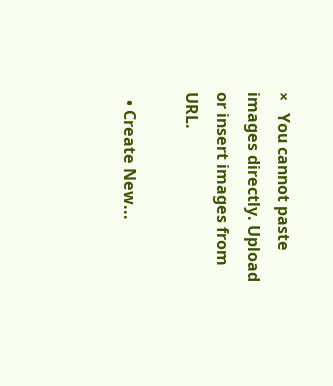×   You cannot paste images directly. Upload or insert images from URL.

  • Create New...